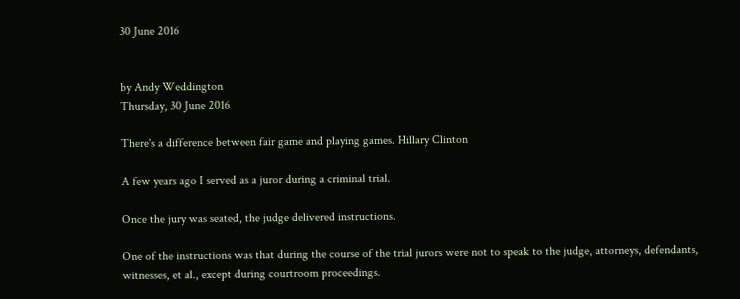30 June 2016


by Andy Weddington
Thursday, 30 June 2016

There's a difference between fair game and playing games. Hillary Clinton

A few years ago I served as a juror during a criminal trial.

Once the jury was seated, the judge delivered instructions.

One of the instructions was that during the course of the trial jurors were not to speak to the judge, attorneys, defendants, witnesses, et al., except during courtroom proceedings.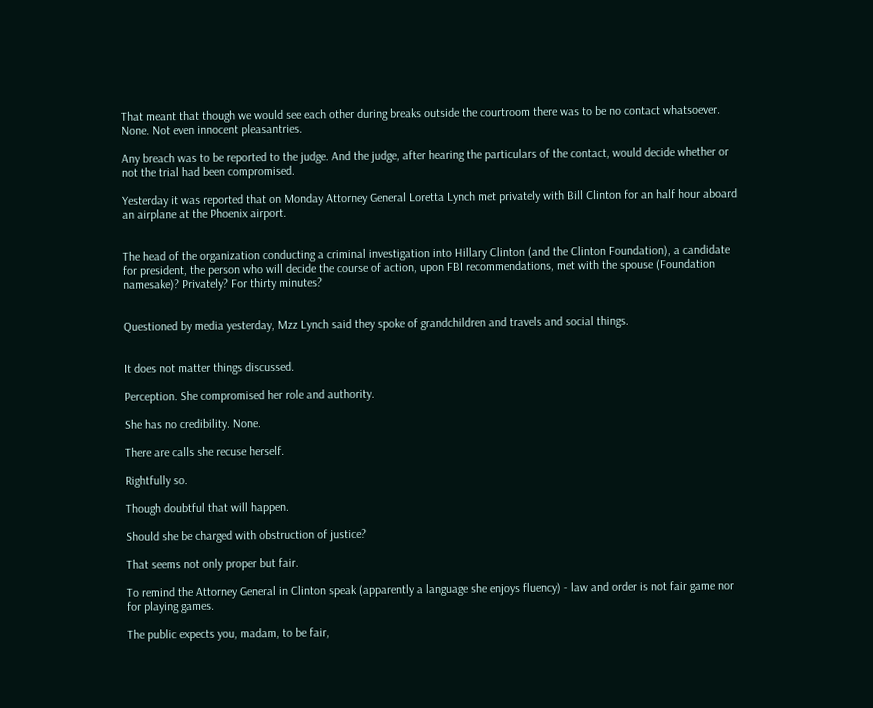That meant that though we would see each other during breaks outside the courtroom there was to be no contact whatsoever. None. Not even innocent pleasantries.

Any breach was to be reported to the judge. And the judge, after hearing the particulars of the contact, would decide whether or not the trial had been compromised.

Yesterday it was reported that on Monday Attorney General Loretta Lynch met privately with Bill Clinton for an half hour aboard an airplane at the Phoenix airport.


The head of the organization conducting a criminal investigation into Hillary Clinton (and the Clinton Foundation), a candidate for president, the person who will decide the course of action, upon FBI recommendations, met with the spouse (Foundation namesake)? Privately? For thirty minutes?


Questioned by media yesterday, Mzz Lynch said they spoke of grandchildren and travels and social things.


It does not matter things discussed.

Perception. She compromised her role and authority.

She has no credibility. None.

There are calls she recuse herself.

Rightfully so.

Though doubtful that will happen.

Should she be charged with obstruction of justice?

That seems not only proper but fair.

To remind the Attorney General in Clinton speak (apparently a language she enjoys fluency) - law and order is not fair game nor for playing games.

The public expects you, madam, to be fair,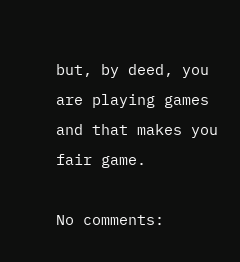but, by deed, you are playing games and that makes you fair game.

No comments: